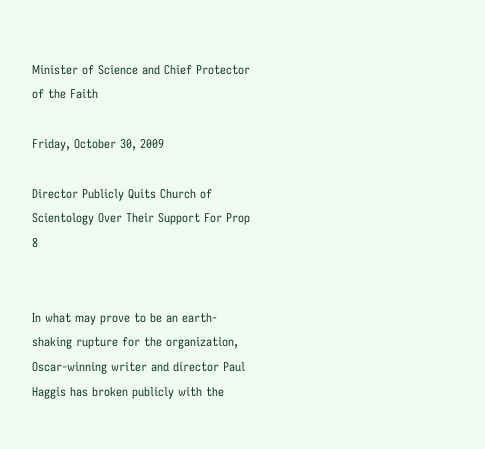Minister of Science and Chief Protector of the Faith

Friday, October 30, 2009

Director Publicly Quits Church of Scientology Over Their Support For Prop 8


In what may prove to be an earth-shaking rupture for the organization, Oscar-winning writer and director Paul Haggis has broken publicly with the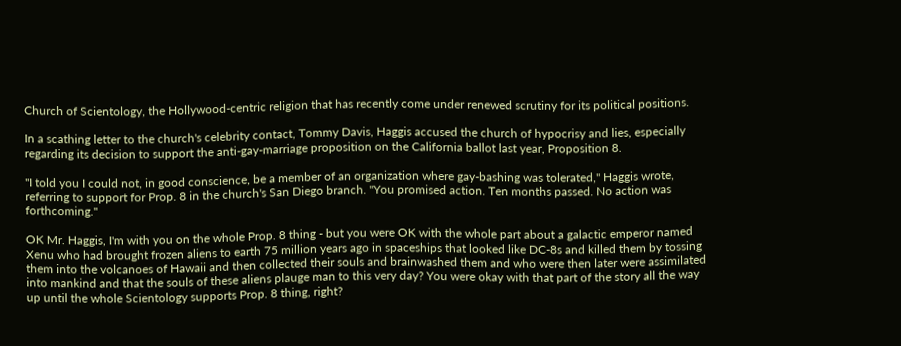Church of Scientology, the Hollywood-centric religion that has recently come under renewed scrutiny for its political positions.

In a scathing letter to the church's celebrity contact, Tommy Davis, Haggis accused the church of hypocrisy and lies, especially regarding its decision to support the anti-gay-marriage proposition on the California ballot last year, Proposition 8.

"I told you I could not, in good conscience, be a member of an organization where gay-bashing was tolerated," Haggis wrote, referring to support for Prop. 8 in the church's San Diego branch. "You promised action. Ten months passed. No action was forthcoming."

OK Mr. Haggis, I'm with you on the whole Prop. 8 thing - but you were OK with the whole part about a galactic emperor named Xenu who had brought frozen aliens to earth 75 million years ago in spaceships that looked like DC-8s and killed them by tossing them into the volcanoes of Hawaii and then collected their souls and brainwashed them and who were then later were assimilated into mankind and that the souls of these aliens plauge man to this very day? You were okay with that part of the story all the way up until the whole Scientology supports Prop. 8 thing, right?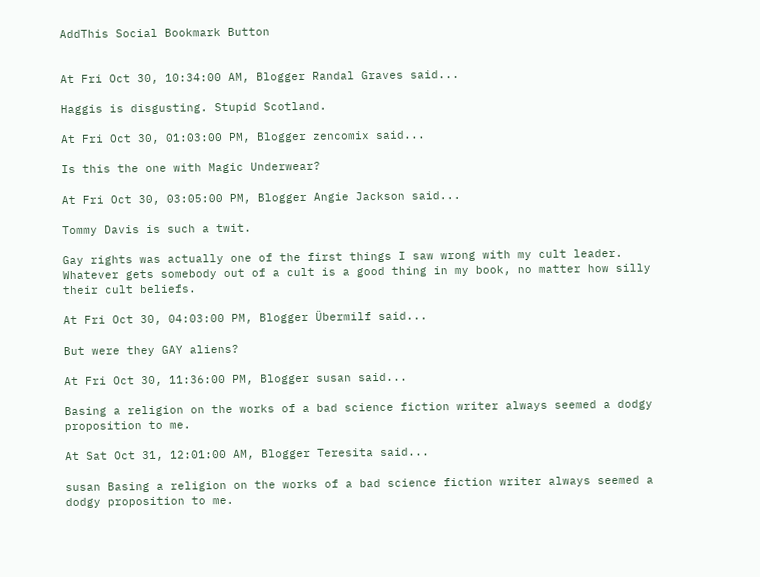AddThis Social Bookmark Button


At Fri Oct 30, 10:34:00 AM, Blogger Randal Graves said...

Haggis is disgusting. Stupid Scotland.

At Fri Oct 30, 01:03:00 PM, Blogger zencomix said...

Is this the one with Magic Underwear?

At Fri Oct 30, 03:05:00 PM, Blogger Angie Jackson said...

Tommy Davis is such a twit.

Gay rights was actually one of the first things I saw wrong with my cult leader. Whatever gets somebody out of a cult is a good thing in my book, no matter how silly their cult beliefs.

At Fri Oct 30, 04:03:00 PM, Blogger Übermilf said...

But were they GAY aliens?

At Fri Oct 30, 11:36:00 PM, Blogger susan said...

Basing a religion on the works of a bad science fiction writer always seemed a dodgy proposition to me.

At Sat Oct 31, 12:01:00 AM, Blogger Teresita said...

susan Basing a religion on the works of a bad science fiction writer always seemed a dodgy proposition to me.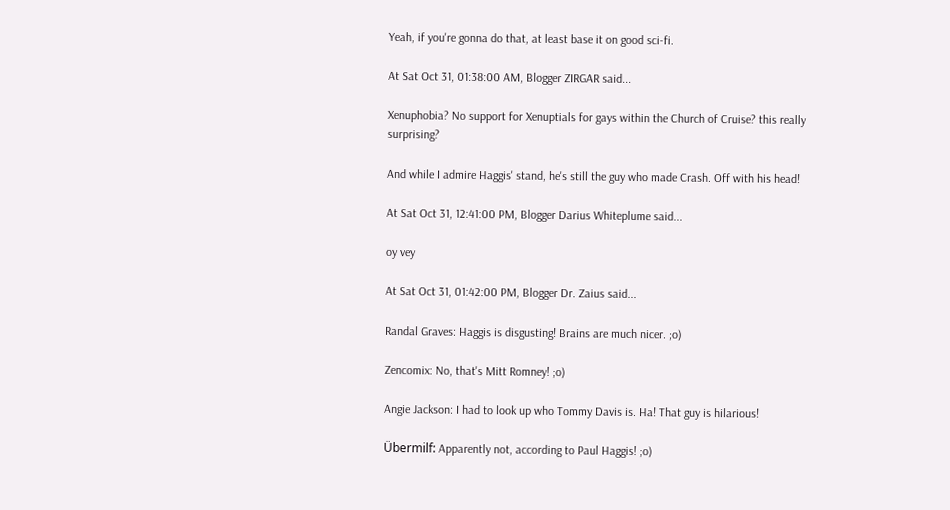Yeah, if you're gonna do that, at least base it on good sci-fi.

At Sat Oct 31, 01:38:00 AM, Blogger ZIRGAR said...

Xenuphobia? No support for Xenuptials for gays within the Church of Cruise? this really surprising?

And while I admire Haggis' stand, he's still the guy who made Crash. Off with his head!

At Sat Oct 31, 12:41:00 PM, Blogger Darius Whiteplume said...

oy vey

At Sat Oct 31, 01:42:00 PM, Blogger Dr. Zaius said...

Randal Graves: Haggis is disgusting! Brains are much nicer. ;o)

Zencomix: No, that's Mitt Romney! ;o)

Angie Jackson: I had to look up who Tommy Davis is. Ha! That guy is hilarious!

Übermilf: Apparently not, according to Paul Haggis! ;o)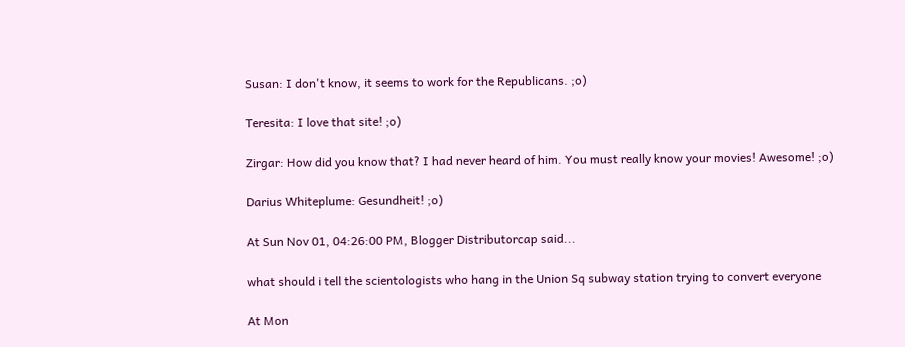Susan: I don't know, it seems to work for the Republicans. ;o)

Teresita: I love that site! ;o)

Zirgar: How did you know that? I had never heard of him. You must really know your movies! Awesome! ;o)

Darius Whiteplume: Gesundheit! ;o)

At Sun Nov 01, 04:26:00 PM, Blogger Distributorcap said...

what should i tell the scientologists who hang in the Union Sq subway station trying to convert everyone

At Mon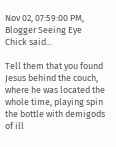Nov 02, 07:59:00 PM, Blogger Seeing Eye Chick said...

Tell them that you found Jesus behind the couch, where he was located the whole time, playing spin the bottle with demigods of ill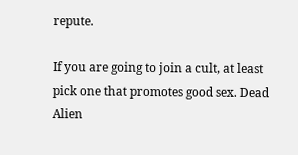repute.

If you are going to join a cult, at least pick one that promotes good sex. Dead Alien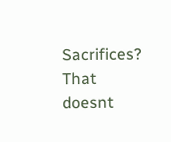Sacrifices? That doesnt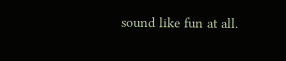sound like fun at all.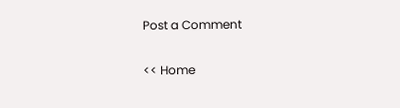Post a Comment

<< Home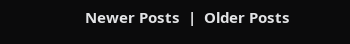Newer Posts  |  Older Posts